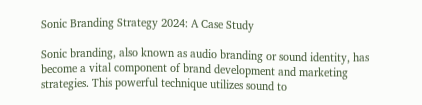Sonic Branding Strategy 2024: A Case Study

Sonic branding, also known as audio branding or sound identity, has become a vital component of brand development and marketing strategies. This powerful technique utilizes sound to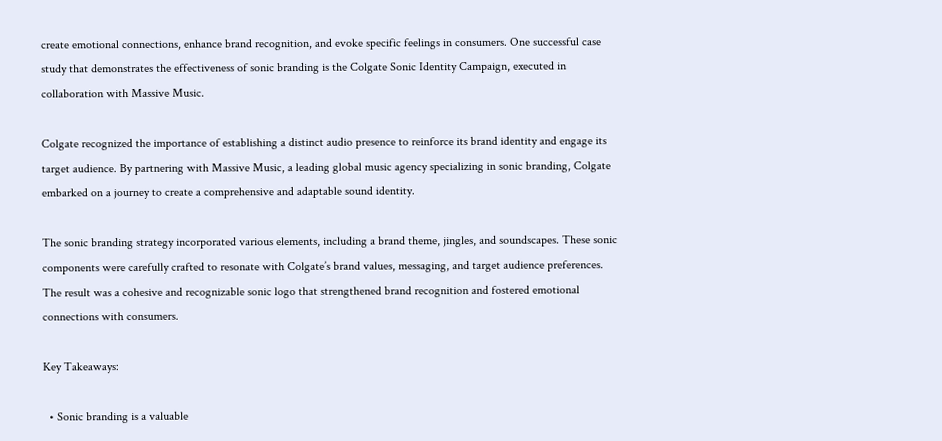create emotional connections, enhance brand recognition, and evoke specific feelings in consumers. One successful case study that demonstrates the effectiveness of sonic branding is the Colgate Sonic Identity Campaign, executed in collaboration with Massive Music.

Colgate recognized the importance of establishing a distinct audio presence to reinforce its brand identity and engage its target audience. By partnering with Massive Music, a leading global music agency specializing in sonic branding, Colgate embarked on a journey to create a comprehensive and adaptable sound identity.

The sonic branding strategy incorporated various elements, including a brand theme, jingles, and soundscapes. These sonic components were carefully crafted to resonate with Colgate’s brand values, messaging, and target audience preferences. The result was a cohesive and recognizable sonic logo that strengthened brand recognition and fostered emotional connections with consumers.

Key Takeaways:

  • Sonic branding is a valuable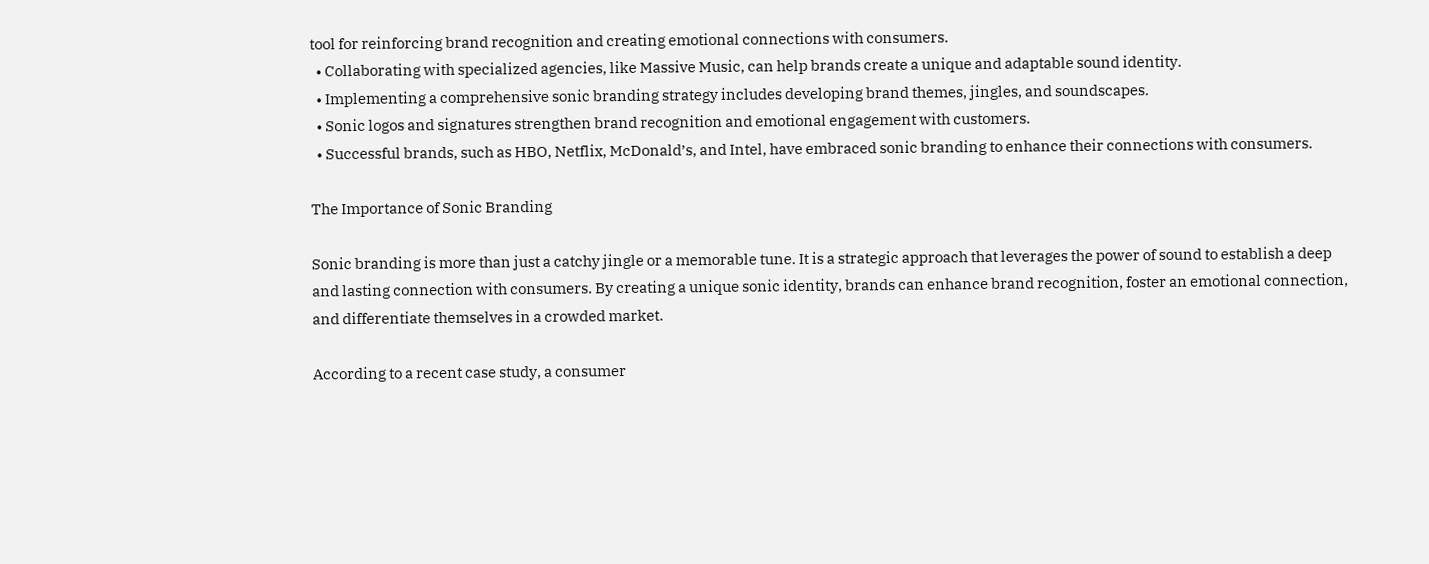tool for reinforcing brand recognition and creating emotional connections with consumers.
  • Collaborating with specialized agencies, like Massive Music, can help brands create a unique and adaptable sound identity.
  • Implementing a comprehensive sonic branding strategy includes developing brand themes, jingles, and soundscapes.
  • Sonic logos and signatures strengthen brand recognition and emotional engagement with customers.
  • Successful brands, such as HBO, Netflix, McDonald’s, and Intel, have embraced sonic branding to enhance their connections with consumers.

The Importance of Sonic Branding

Sonic branding is more than just a catchy jingle or a memorable tune. It is a strategic approach that leverages the power of sound to establish a deep and lasting connection with consumers. By creating a unique sonic identity, brands can enhance brand recognition, foster an emotional connection, and differentiate themselves in a crowded market.

According to a recent case study, a consumer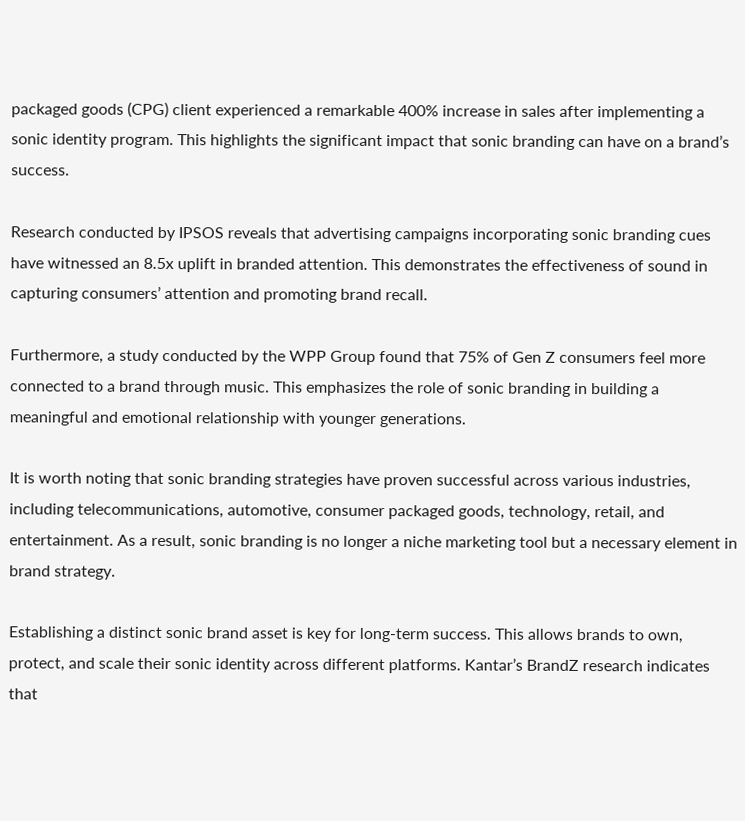packaged goods (CPG) client experienced a remarkable 400% increase in sales after implementing a sonic identity program. This highlights the significant impact that sonic branding can have on a brand’s success.

Research conducted by IPSOS reveals that advertising campaigns incorporating sonic branding cues have witnessed an 8.5x uplift in branded attention. This demonstrates the effectiveness of sound in capturing consumers’ attention and promoting brand recall.

Furthermore, a study conducted by the WPP Group found that 75% of Gen Z consumers feel more connected to a brand through music. This emphasizes the role of sonic branding in building a meaningful and emotional relationship with younger generations.

It is worth noting that sonic branding strategies have proven successful across various industries, including telecommunications, automotive, consumer packaged goods, technology, retail, and entertainment. As a result, sonic branding is no longer a niche marketing tool but a necessary element in brand strategy.

Establishing a distinct sonic brand asset is key for long-term success. This allows brands to own, protect, and scale their sonic identity across different platforms. Kantar’s BrandZ research indicates that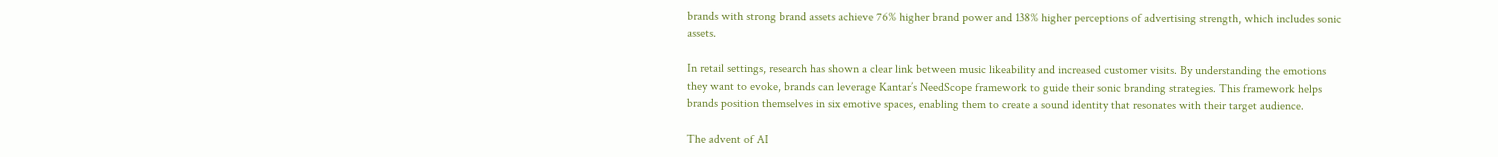brands with strong brand assets achieve 76% higher brand power and 138% higher perceptions of advertising strength, which includes sonic assets.

In retail settings, research has shown a clear link between music likeability and increased customer visits. By understanding the emotions they want to evoke, brands can leverage Kantar’s NeedScope framework to guide their sonic branding strategies. This framework helps brands position themselves in six emotive spaces, enabling them to create a sound identity that resonates with their target audience.

The advent of AI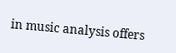in music analysis offers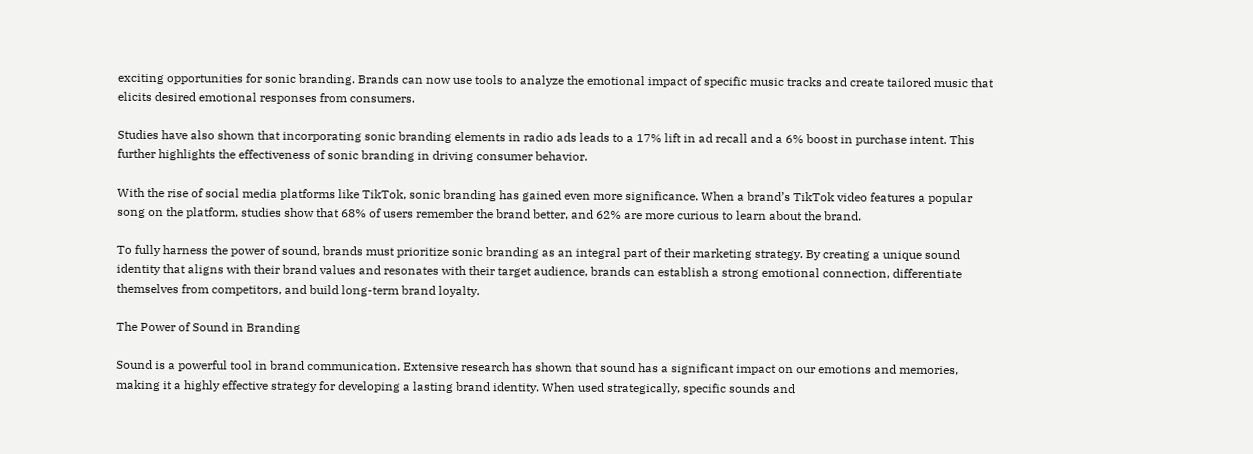exciting opportunities for sonic branding. Brands can now use tools to analyze the emotional impact of specific music tracks and create tailored music that elicits desired emotional responses from consumers.

Studies have also shown that incorporating sonic branding elements in radio ads leads to a 17% lift in ad recall and a 6% boost in purchase intent. This further highlights the effectiveness of sonic branding in driving consumer behavior.

With the rise of social media platforms like TikTok, sonic branding has gained even more significance. When a brand’s TikTok video features a popular song on the platform, studies show that 68% of users remember the brand better, and 62% are more curious to learn about the brand.

To fully harness the power of sound, brands must prioritize sonic branding as an integral part of their marketing strategy. By creating a unique sound identity that aligns with their brand values and resonates with their target audience, brands can establish a strong emotional connection, differentiate themselves from competitors, and build long-term brand loyalty.

The Power of Sound in Branding

Sound is a powerful tool in brand communication. Extensive research has shown that sound has a significant impact on our emotions and memories, making it a highly effective strategy for developing a lasting brand identity. When used strategically, specific sounds and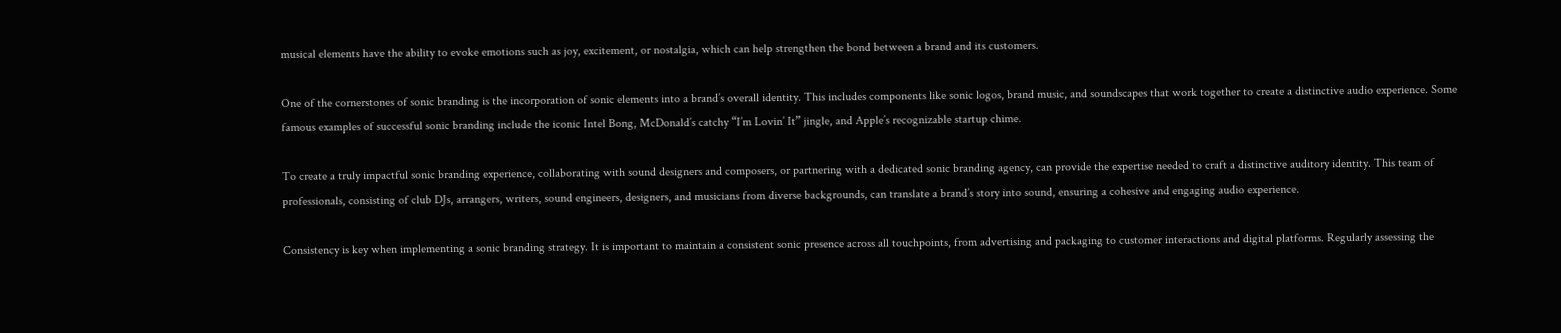musical elements have the ability to evoke emotions such as joy, excitement, or nostalgia, which can help strengthen the bond between a brand and its customers.

One of the cornerstones of sonic branding is the incorporation of sonic elements into a brand’s overall identity. This includes components like sonic logos, brand music, and soundscapes that work together to create a distinctive audio experience. Some famous examples of successful sonic branding include the iconic Intel Bong, McDonald’s catchy “I’m Lovin’ It” jingle, and Apple’s recognizable startup chime.

To create a truly impactful sonic branding experience, collaborating with sound designers and composers, or partnering with a dedicated sonic branding agency, can provide the expertise needed to craft a distinctive auditory identity. This team of professionals, consisting of club DJs, arrangers, writers, sound engineers, designers, and musicians from diverse backgrounds, can translate a brand’s story into sound, ensuring a cohesive and engaging audio experience.

Consistency is key when implementing a sonic branding strategy. It is important to maintain a consistent sonic presence across all touchpoints, from advertising and packaging to customer interactions and digital platforms. Regularly assessing the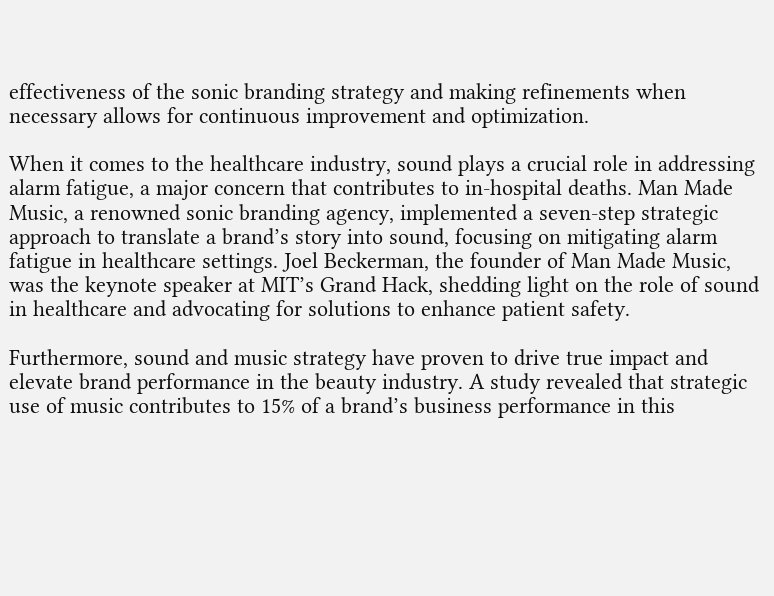effectiveness of the sonic branding strategy and making refinements when necessary allows for continuous improvement and optimization.

When it comes to the healthcare industry, sound plays a crucial role in addressing alarm fatigue, a major concern that contributes to in-hospital deaths. Man Made Music, a renowned sonic branding agency, implemented a seven-step strategic approach to translate a brand’s story into sound, focusing on mitigating alarm fatigue in healthcare settings. Joel Beckerman, the founder of Man Made Music, was the keynote speaker at MIT’s Grand Hack, shedding light on the role of sound in healthcare and advocating for solutions to enhance patient safety.

Furthermore, sound and music strategy have proven to drive true impact and elevate brand performance in the beauty industry. A study revealed that strategic use of music contributes to 15% of a brand’s business performance in this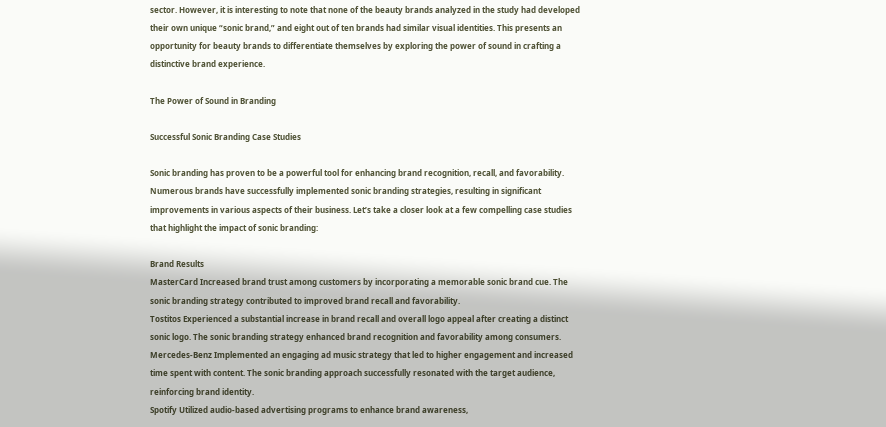sector. However, it is interesting to note that none of the beauty brands analyzed in the study had developed their own unique “sonic brand,” and eight out of ten brands had similar visual identities. This presents an opportunity for beauty brands to differentiate themselves by exploring the power of sound in crafting a distinctive brand experience.

The Power of Sound in Branding

Successful Sonic Branding Case Studies

Sonic branding has proven to be a powerful tool for enhancing brand recognition, recall, and favorability. Numerous brands have successfully implemented sonic branding strategies, resulting in significant improvements in various aspects of their business. Let’s take a closer look at a few compelling case studies that highlight the impact of sonic branding:

Brand Results
MasterCard Increased brand trust among customers by incorporating a memorable sonic brand cue. The sonic branding strategy contributed to improved brand recall and favorability.
Tostitos Experienced a substantial increase in brand recall and overall logo appeal after creating a distinct sonic logo. The sonic branding strategy enhanced brand recognition and favorability among consumers.
Mercedes-Benz Implemented an engaging ad music strategy that led to higher engagement and increased time spent with content. The sonic branding approach successfully resonated with the target audience, reinforcing brand identity.
Spotify Utilized audio-based advertising programs to enhance brand awareness,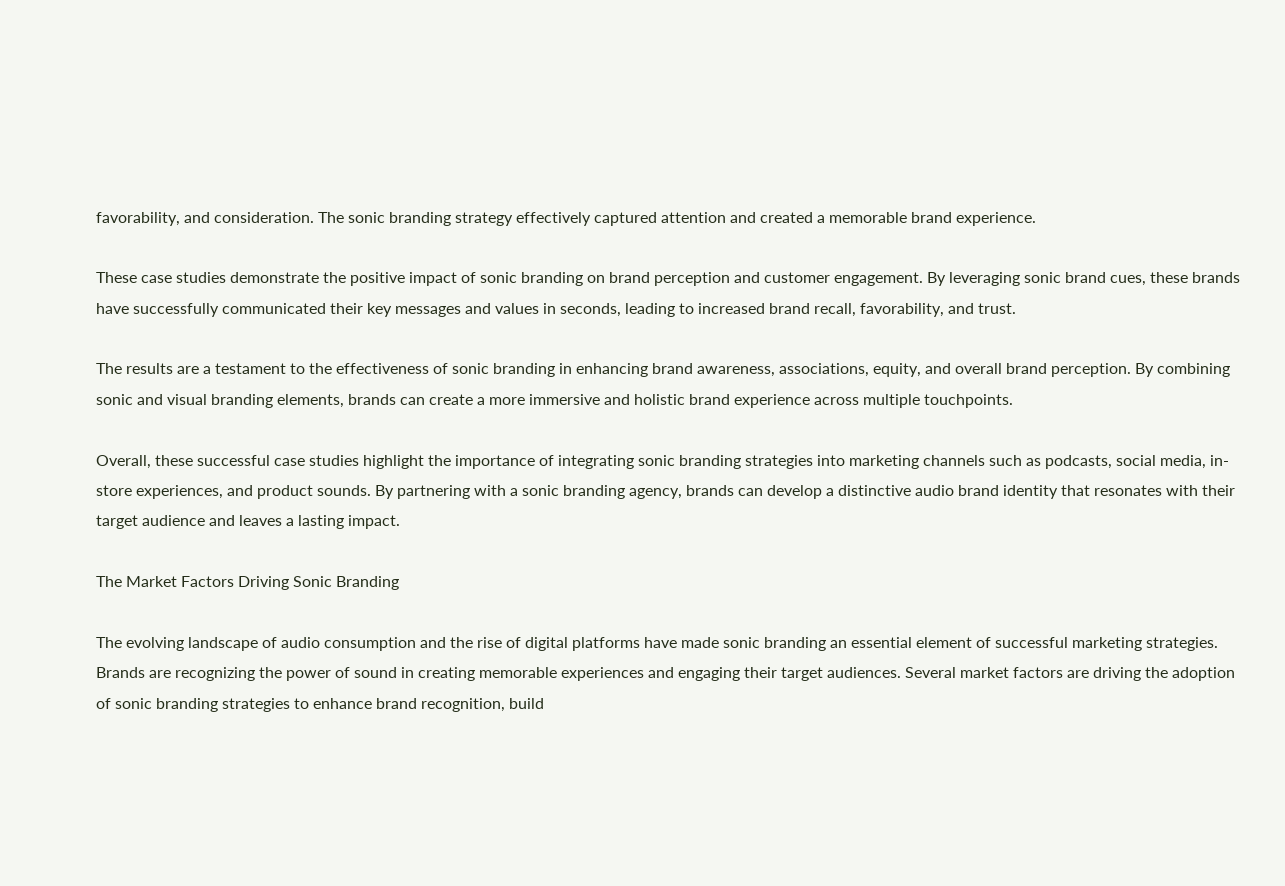favorability, and consideration. The sonic branding strategy effectively captured attention and created a memorable brand experience.

These case studies demonstrate the positive impact of sonic branding on brand perception and customer engagement. By leveraging sonic brand cues, these brands have successfully communicated their key messages and values in seconds, leading to increased brand recall, favorability, and trust.

The results are a testament to the effectiveness of sonic branding in enhancing brand awareness, associations, equity, and overall brand perception. By combining sonic and visual branding elements, brands can create a more immersive and holistic brand experience across multiple touchpoints.

Overall, these successful case studies highlight the importance of integrating sonic branding strategies into marketing channels such as podcasts, social media, in-store experiences, and product sounds. By partnering with a sonic branding agency, brands can develop a distinctive audio brand identity that resonates with their target audience and leaves a lasting impact.

The Market Factors Driving Sonic Branding

The evolving landscape of audio consumption and the rise of digital platforms have made sonic branding an essential element of successful marketing strategies. Brands are recognizing the power of sound in creating memorable experiences and engaging their target audiences. Several market factors are driving the adoption of sonic branding strategies to enhance brand recognition, build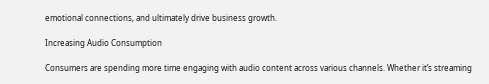emotional connections, and ultimately drive business growth.

Increasing Audio Consumption

Consumers are spending more time engaging with audio content across various channels. Whether it’s streaming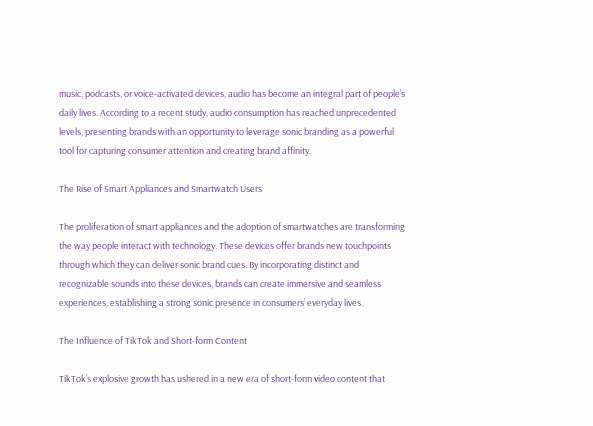music, podcasts, or voice-activated devices, audio has become an integral part of people’s daily lives. According to a recent study, audio consumption has reached unprecedented levels, presenting brands with an opportunity to leverage sonic branding as a powerful tool for capturing consumer attention and creating brand affinity.

The Rise of Smart Appliances and Smartwatch Users

The proliferation of smart appliances and the adoption of smartwatches are transforming the way people interact with technology. These devices offer brands new touchpoints through which they can deliver sonic brand cues. By incorporating distinct and recognizable sounds into these devices, brands can create immersive and seamless experiences, establishing a strong sonic presence in consumers’ everyday lives.

The Influence of TikTok and Short-form Content

TikTok’s explosive growth has ushered in a new era of short-form video content that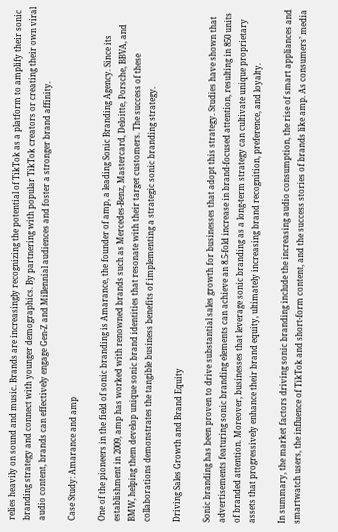relies heavily on sound and music. Brands are increasingly recognizing the potential of TikTok as a platform to amplify their sonic branding strategy and connect with younger demographics. By partnering with popular TikTok creators or creating their own viral audio content, brands can effectively engage Gen-Z and Millennial audiences and foster a stronger brand affinity.

Case Study: Amarance and amp

One of the pioneers in the field of sonic branding is Amarance, the founder of amp, a leading Sonic Branding Agency. Since its establishment in 2009, amp has worked with renowned brands such as Mercedes-Benz, Mastercard, Deloitte, Porsche, BBVA, and BMW, helping them develop unique sonic brand identities that resonate with their target customers. The success of these collaborations demonstrates the tangible business benefits of implementing a strategic sonic branding strategy.

Driving Sales Growth and Brand Equity

Sonic branding has been proven to drive substantial sales growth for businesses that adopt this strategy. Studies have shown that advertisements featuring sonic branding elements can achieve an 8.5-fold increase in brand-focused attention, resulting in 850 units of branded attention. Moreover, businesses that leverage sonic branding as a long-term strategy can cultivate unique proprietary assets that progressively enhance their brand equity, ultimately increasing brand recognition, preference, and loyalty.

In summary, the market factors driving sonic branding include the increasing audio consumption, the rise of smart appliances and smartwatch users, the influence of TikTok and short-form content, and the success stories of brands like amp. As consumers’ media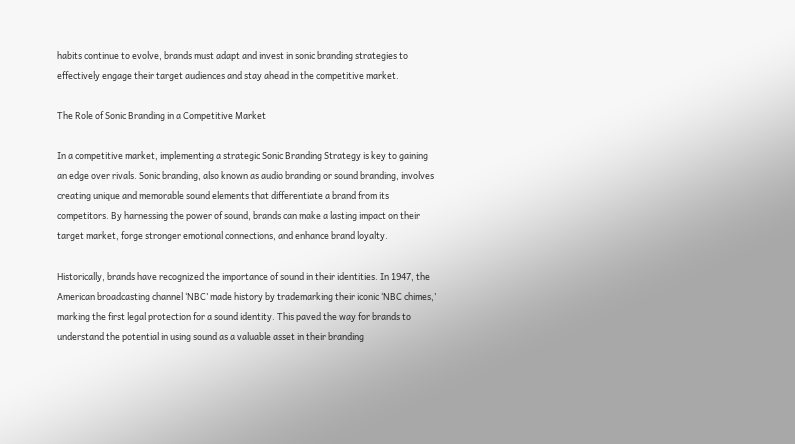habits continue to evolve, brands must adapt and invest in sonic branding strategies to effectively engage their target audiences and stay ahead in the competitive market.

The Role of Sonic Branding in a Competitive Market

In a competitive market, implementing a strategic Sonic Branding Strategy is key to gaining an edge over rivals. Sonic branding, also known as audio branding or sound branding, involves creating unique and memorable sound elements that differentiate a brand from its competitors. By harnessing the power of sound, brands can make a lasting impact on their target market, forge stronger emotional connections, and enhance brand loyalty.

Historically, brands have recognized the importance of sound in their identities. In 1947, the American broadcasting channel ‘NBC’ made history by trademarking their iconic ‘NBC chimes,’ marking the first legal protection for a sound identity. This paved the way for brands to understand the potential in using sound as a valuable asset in their branding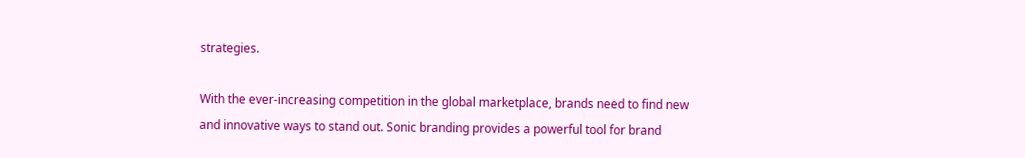strategies.

With the ever-increasing competition in the global marketplace, brands need to find new and innovative ways to stand out. Sonic branding provides a powerful tool for brand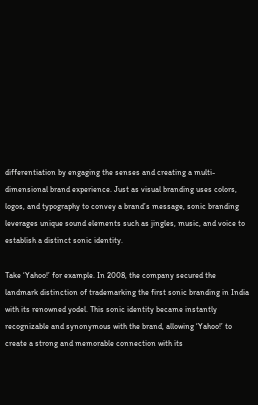differentiation by engaging the senses and creating a multi-dimensional brand experience. Just as visual branding uses colors, logos, and typography to convey a brand’s message, sonic branding leverages unique sound elements such as jingles, music, and voice to establish a distinct sonic identity.

Take ‘Yahoo!’ for example. In 2008, the company secured the landmark distinction of trademarking the first sonic branding in India with its renowned yodel. This sonic identity became instantly recognizable and synonymous with the brand, allowing ‘Yahoo!’ to create a strong and memorable connection with its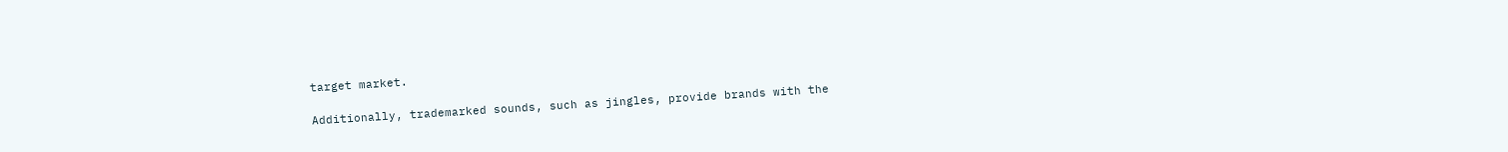target market.

Additionally, trademarked sounds, such as jingles, provide brands with the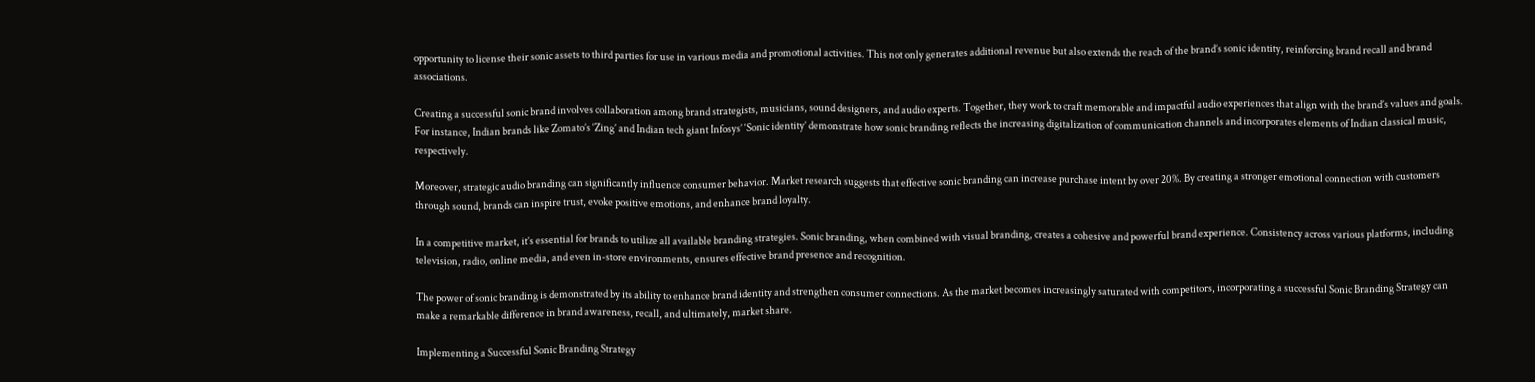opportunity to license their sonic assets to third parties for use in various media and promotional activities. This not only generates additional revenue but also extends the reach of the brand’s sonic identity, reinforcing brand recall and brand associations.

Creating a successful sonic brand involves collaboration among brand strategists, musicians, sound designers, and audio experts. Together, they work to craft memorable and impactful audio experiences that align with the brand’s values and goals. For instance, Indian brands like Zomato’s ‘Zing’ and Indian tech giant Infosys’ ‘Sonic identity’ demonstrate how sonic branding reflects the increasing digitalization of communication channels and incorporates elements of Indian classical music, respectively.

Moreover, strategic audio branding can significantly influence consumer behavior. Market research suggests that effective sonic branding can increase purchase intent by over 20%. By creating a stronger emotional connection with customers through sound, brands can inspire trust, evoke positive emotions, and enhance brand loyalty.

In a competitive market, it’s essential for brands to utilize all available branding strategies. Sonic branding, when combined with visual branding, creates a cohesive and powerful brand experience. Consistency across various platforms, including television, radio, online media, and even in-store environments, ensures effective brand presence and recognition.

The power of sonic branding is demonstrated by its ability to enhance brand identity and strengthen consumer connections. As the market becomes increasingly saturated with competitors, incorporating a successful Sonic Branding Strategy can make a remarkable difference in brand awareness, recall, and ultimately, market share.

Implementing a Successful Sonic Branding Strategy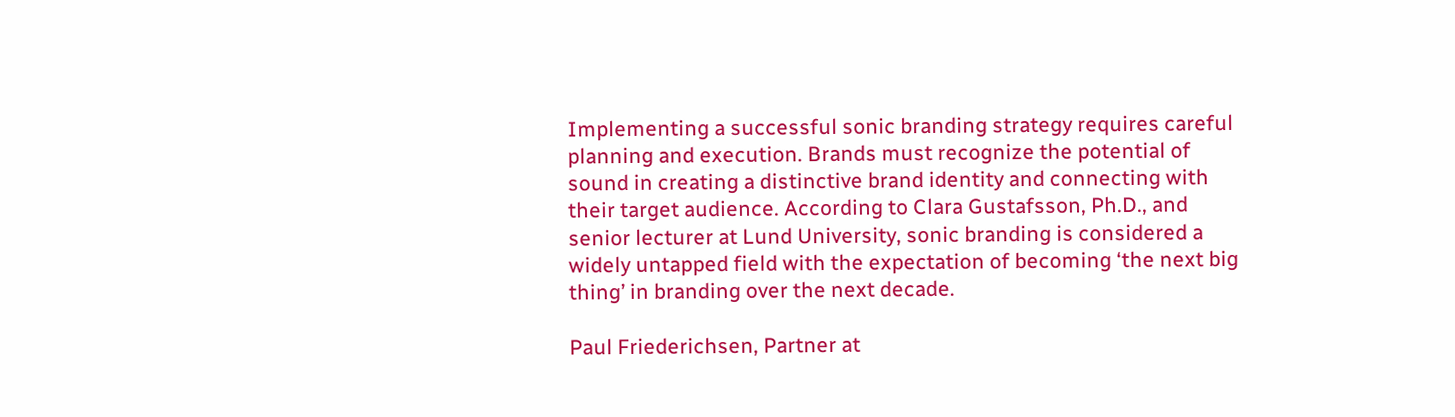Implementing a successful sonic branding strategy requires careful planning and execution. Brands must recognize the potential of sound in creating a distinctive brand identity and connecting with their target audience. According to Clara Gustafsson, Ph.D., and senior lecturer at Lund University, sonic branding is considered a widely untapped field with the expectation of becoming ‘the next big thing’ in branding over the next decade.

Paul Friederichsen, Partner at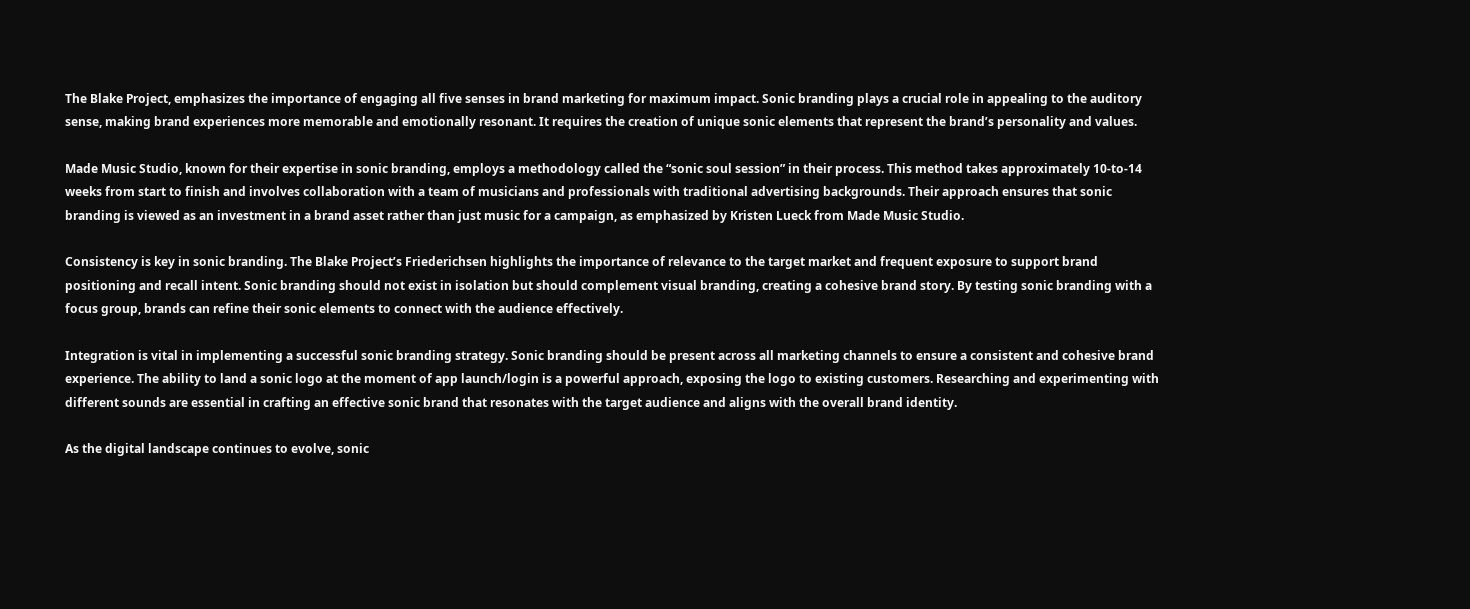The Blake Project, emphasizes the importance of engaging all five senses in brand marketing for maximum impact. Sonic branding plays a crucial role in appealing to the auditory sense, making brand experiences more memorable and emotionally resonant. It requires the creation of unique sonic elements that represent the brand’s personality and values.

Made Music Studio, known for their expertise in sonic branding, employs a methodology called the “sonic soul session” in their process. This method takes approximately 10-to-14 weeks from start to finish and involves collaboration with a team of musicians and professionals with traditional advertising backgrounds. Their approach ensures that sonic branding is viewed as an investment in a brand asset rather than just music for a campaign, as emphasized by Kristen Lueck from Made Music Studio.

Consistency is key in sonic branding. The Blake Project’s Friederichsen highlights the importance of relevance to the target market and frequent exposure to support brand positioning and recall intent. Sonic branding should not exist in isolation but should complement visual branding, creating a cohesive brand story. By testing sonic branding with a focus group, brands can refine their sonic elements to connect with the audience effectively.

Integration is vital in implementing a successful sonic branding strategy. Sonic branding should be present across all marketing channels to ensure a consistent and cohesive brand experience. The ability to land a sonic logo at the moment of app launch/login is a powerful approach, exposing the logo to existing customers. Researching and experimenting with different sounds are essential in crafting an effective sonic brand that resonates with the target audience and aligns with the overall brand identity.

As the digital landscape continues to evolve, sonic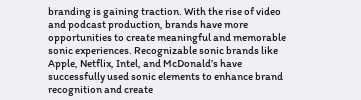branding is gaining traction. With the rise of video and podcast production, brands have more opportunities to create meaningful and memorable sonic experiences. Recognizable sonic brands like Apple, Netflix, Intel, and McDonald’s have successfully used sonic elements to enhance brand recognition and create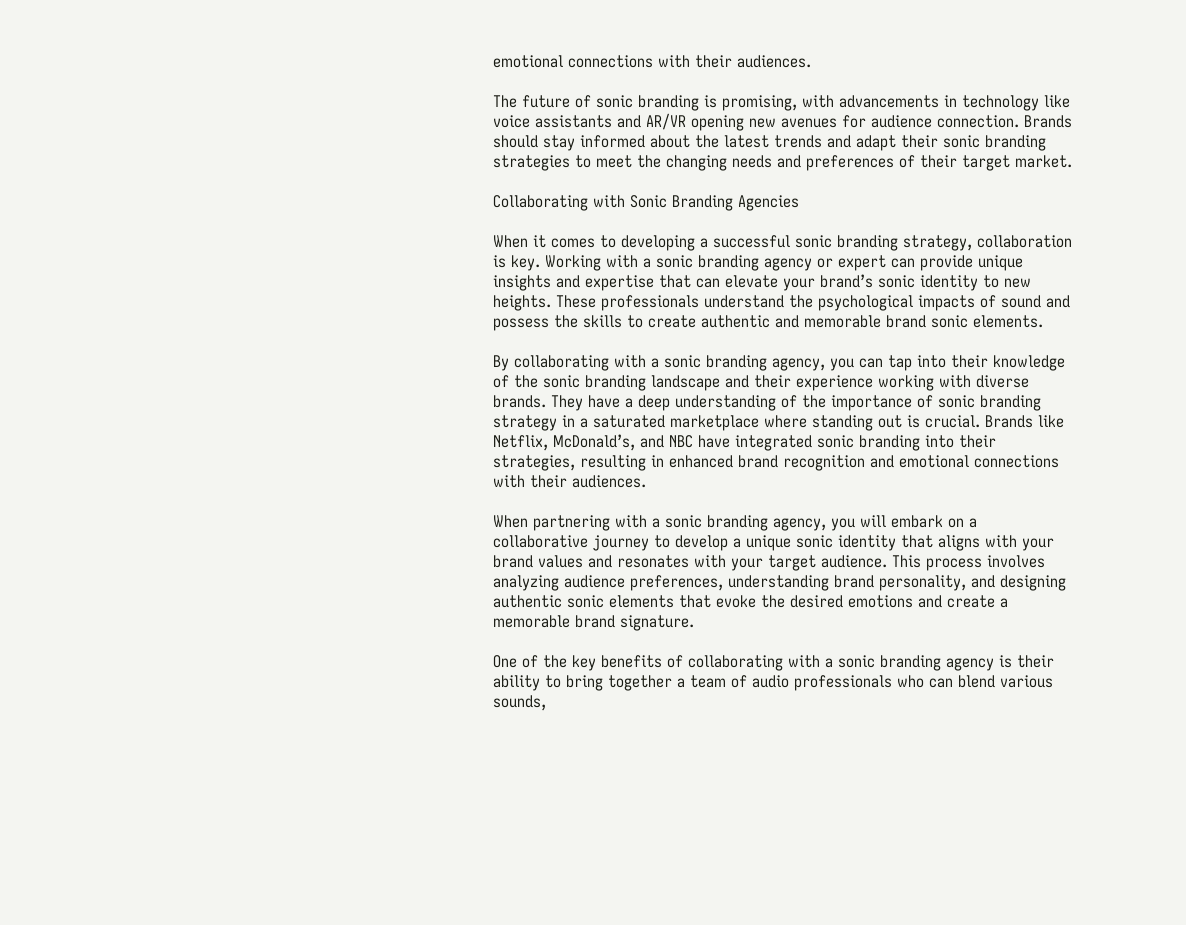emotional connections with their audiences.

The future of sonic branding is promising, with advancements in technology like voice assistants and AR/VR opening new avenues for audience connection. Brands should stay informed about the latest trends and adapt their sonic branding strategies to meet the changing needs and preferences of their target market.

Collaborating with Sonic Branding Agencies

When it comes to developing a successful sonic branding strategy, collaboration is key. Working with a sonic branding agency or expert can provide unique insights and expertise that can elevate your brand’s sonic identity to new heights. These professionals understand the psychological impacts of sound and possess the skills to create authentic and memorable brand sonic elements.

By collaborating with a sonic branding agency, you can tap into their knowledge of the sonic branding landscape and their experience working with diverse brands. They have a deep understanding of the importance of sonic branding strategy in a saturated marketplace where standing out is crucial. Brands like Netflix, McDonald’s, and NBC have integrated sonic branding into their strategies, resulting in enhanced brand recognition and emotional connections with their audiences.

When partnering with a sonic branding agency, you will embark on a collaborative journey to develop a unique sonic identity that aligns with your brand values and resonates with your target audience. This process involves analyzing audience preferences, understanding brand personality, and designing authentic sonic elements that evoke the desired emotions and create a memorable brand signature.

One of the key benefits of collaborating with a sonic branding agency is their ability to bring together a team of audio professionals who can blend various sounds,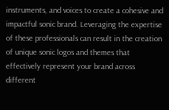instruments, and voices to create a cohesive and impactful sonic brand. Leveraging the expertise of these professionals can result in the creation of unique sonic logos and themes that effectively represent your brand across different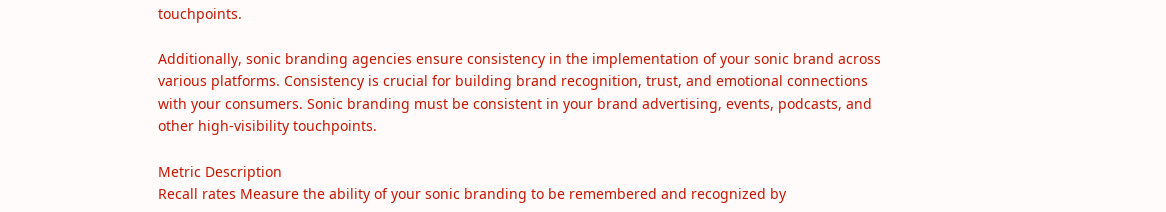touchpoints.

Additionally, sonic branding agencies ensure consistency in the implementation of your sonic brand across various platforms. Consistency is crucial for building brand recognition, trust, and emotional connections with your consumers. Sonic branding must be consistent in your brand advertising, events, podcasts, and other high-visibility touchpoints.

Metric Description
Recall rates Measure the ability of your sonic branding to be remembered and recognized by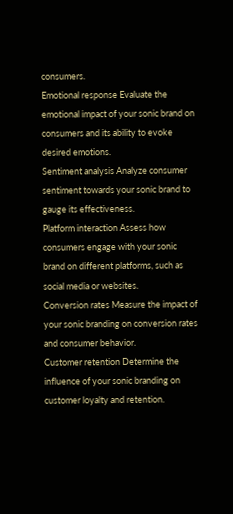consumers.
Emotional response Evaluate the emotional impact of your sonic brand on consumers and its ability to evoke desired emotions.
Sentiment analysis Analyze consumer sentiment towards your sonic brand to gauge its effectiveness.
Platform interaction Assess how consumers engage with your sonic brand on different platforms, such as social media or websites.
Conversion rates Measure the impact of your sonic branding on conversion rates and consumer behavior.
Customer retention Determine the influence of your sonic branding on customer loyalty and retention.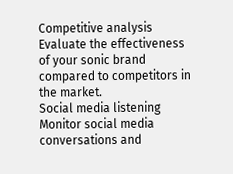Competitive analysis Evaluate the effectiveness of your sonic brand compared to competitors in the market.
Social media listening Monitor social media conversations and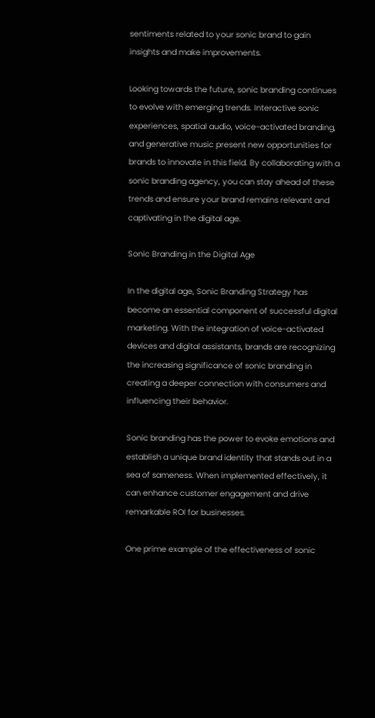sentiments related to your sonic brand to gain insights and make improvements.

Looking towards the future, sonic branding continues to evolve with emerging trends. Interactive sonic experiences, spatial audio, voice-activated branding, and generative music present new opportunities for brands to innovate in this field. By collaborating with a sonic branding agency, you can stay ahead of these trends and ensure your brand remains relevant and captivating in the digital age.

Sonic Branding in the Digital Age

In the digital age, Sonic Branding Strategy has become an essential component of successful digital marketing. With the integration of voice-activated devices and digital assistants, brands are recognizing the increasing significance of sonic branding in creating a deeper connection with consumers and influencing their behavior.

Sonic branding has the power to evoke emotions and establish a unique brand identity that stands out in a sea of sameness. When implemented effectively, it can enhance customer engagement and drive remarkable ROI for businesses.

One prime example of the effectiveness of sonic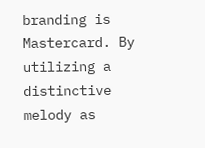branding is Mastercard. By utilizing a distinctive melody as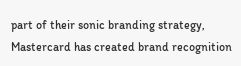part of their sonic branding strategy, Mastercard has created brand recognition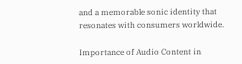and a memorable sonic identity that resonates with consumers worldwide.

Importance of Audio Content in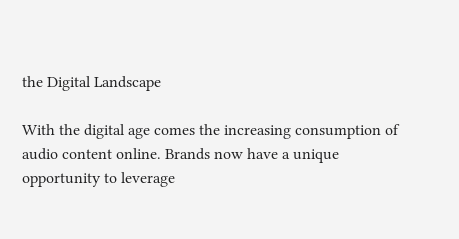the Digital Landscape

With the digital age comes the increasing consumption of audio content online. Brands now have a unique opportunity to leverage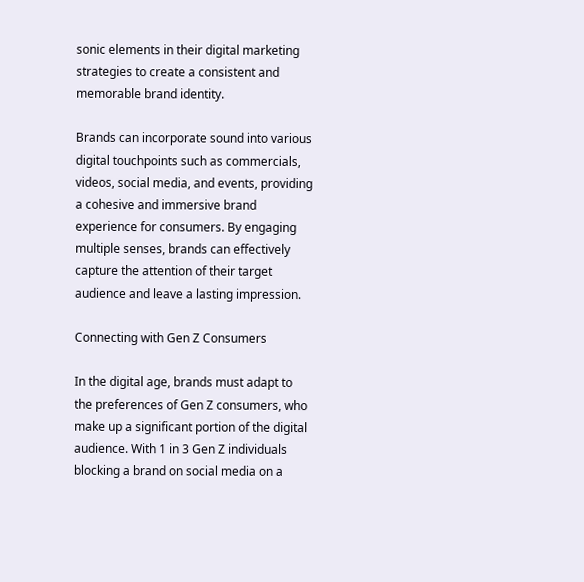sonic elements in their digital marketing strategies to create a consistent and memorable brand identity.

Brands can incorporate sound into various digital touchpoints such as commercials, videos, social media, and events, providing a cohesive and immersive brand experience for consumers. By engaging multiple senses, brands can effectively capture the attention of their target audience and leave a lasting impression.

Connecting with Gen Z Consumers

In the digital age, brands must adapt to the preferences of Gen Z consumers, who make up a significant portion of the digital audience. With 1 in 3 Gen Z individuals blocking a brand on social media on a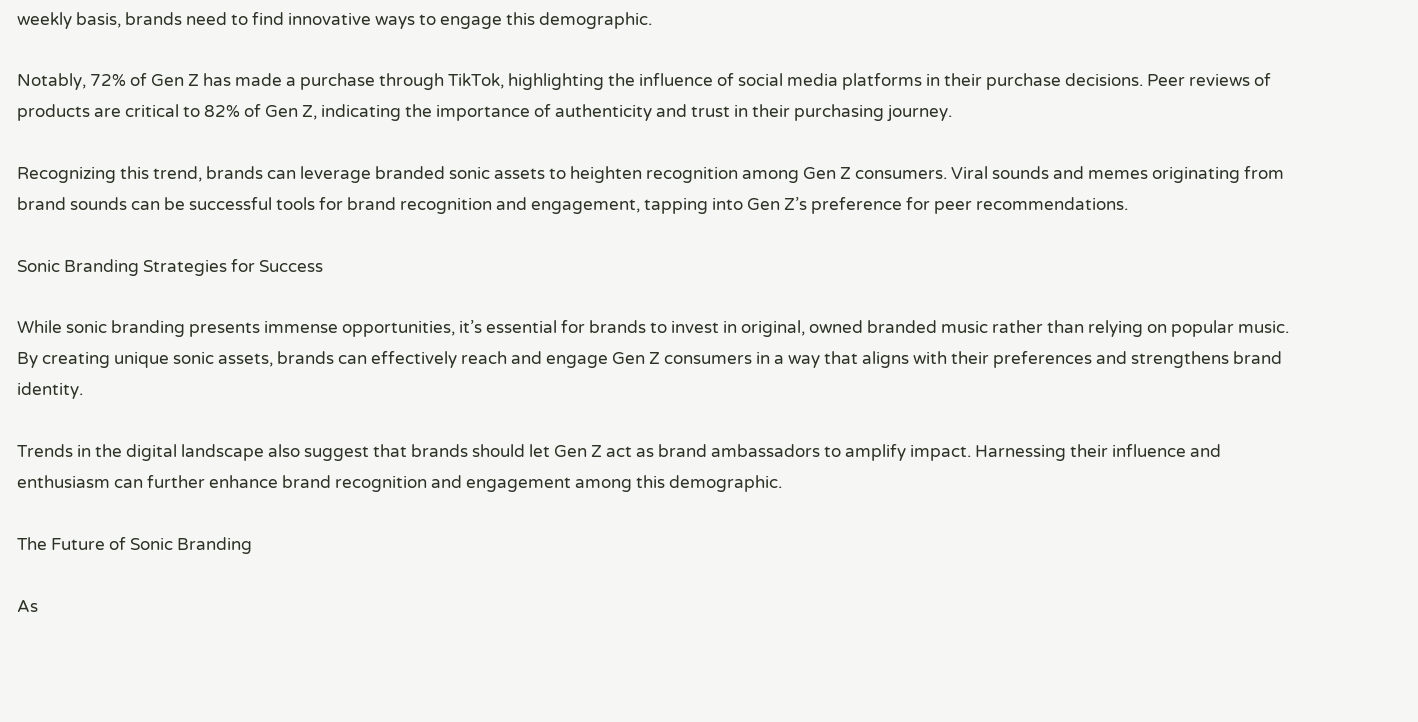weekly basis, brands need to find innovative ways to engage this demographic.

Notably, 72% of Gen Z has made a purchase through TikTok, highlighting the influence of social media platforms in their purchase decisions. Peer reviews of products are critical to 82% of Gen Z, indicating the importance of authenticity and trust in their purchasing journey.

Recognizing this trend, brands can leverage branded sonic assets to heighten recognition among Gen Z consumers. Viral sounds and memes originating from brand sounds can be successful tools for brand recognition and engagement, tapping into Gen Z’s preference for peer recommendations.

Sonic Branding Strategies for Success

While sonic branding presents immense opportunities, it’s essential for brands to invest in original, owned branded music rather than relying on popular music. By creating unique sonic assets, brands can effectively reach and engage Gen Z consumers in a way that aligns with their preferences and strengthens brand identity.

Trends in the digital landscape also suggest that brands should let Gen Z act as brand ambassadors to amplify impact. Harnessing their influence and enthusiasm can further enhance brand recognition and engagement among this demographic.

The Future of Sonic Branding

As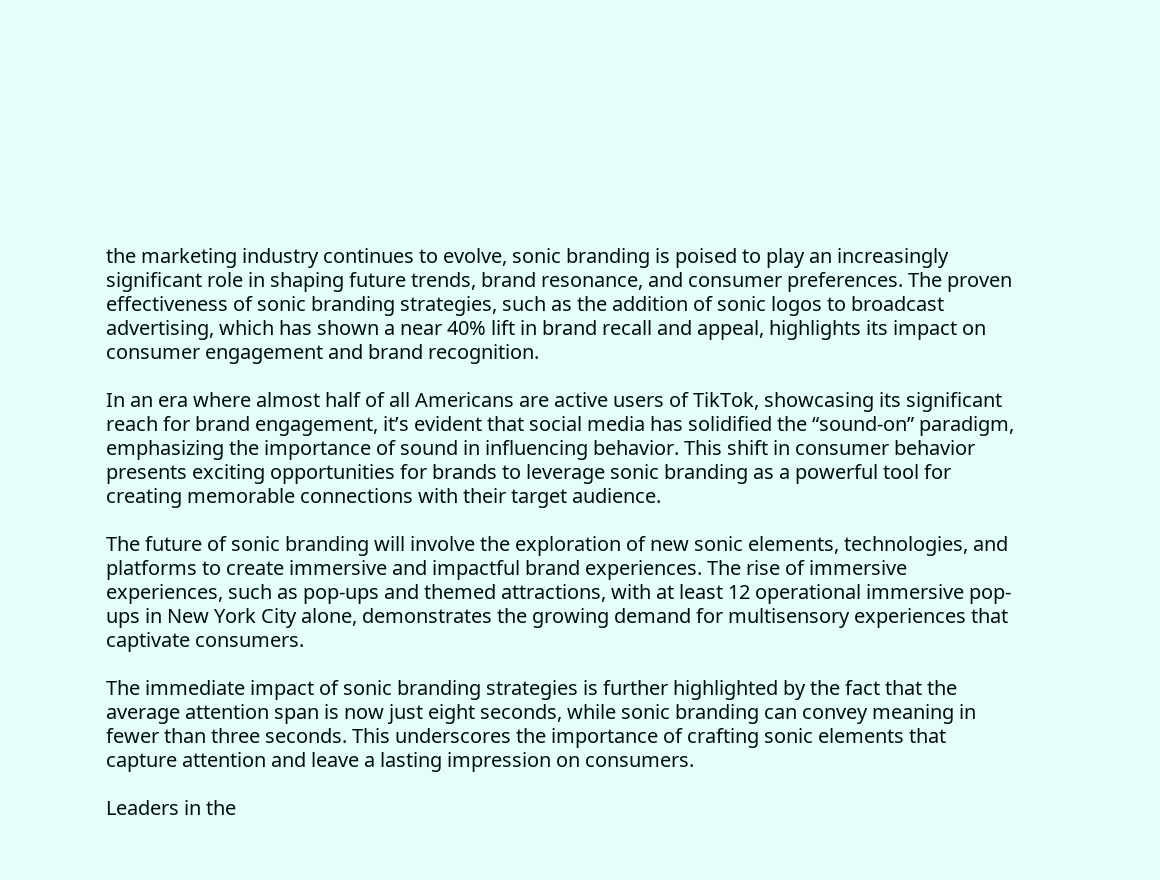the marketing industry continues to evolve, sonic branding is poised to play an increasingly significant role in shaping future trends, brand resonance, and consumer preferences. The proven effectiveness of sonic branding strategies, such as the addition of sonic logos to broadcast advertising, which has shown a near 40% lift in brand recall and appeal, highlights its impact on consumer engagement and brand recognition.

In an era where almost half of all Americans are active users of TikTok, showcasing its significant reach for brand engagement, it’s evident that social media has solidified the “sound-on” paradigm, emphasizing the importance of sound in influencing behavior. This shift in consumer behavior presents exciting opportunities for brands to leverage sonic branding as a powerful tool for creating memorable connections with their target audience.

The future of sonic branding will involve the exploration of new sonic elements, technologies, and platforms to create immersive and impactful brand experiences. The rise of immersive experiences, such as pop-ups and themed attractions, with at least 12 operational immersive pop-ups in New York City alone, demonstrates the growing demand for multisensory experiences that captivate consumers.

The immediate impact of sonic branding strategies is further highlighted by the fact that the average attention span is now just eight seconds, while sonic branding can convey meaning in fewer than three seconds. This underscores the importance of crafting sonic elements that capture attention and leave a lasting impression on consumers.

Leaders in the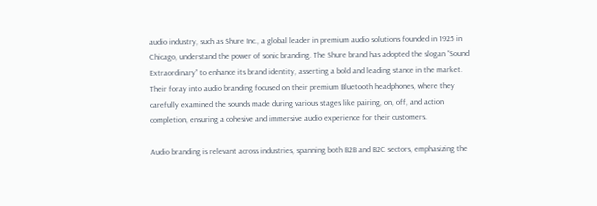audio industry, such as Shure Inc., a global leader in premium audio solutions founded in 1925 in Chicago, understand the power of sonic branding. The Shure brand has adopted the slogan “Sound Extraordinary” to enhance its brand identity, asserting a bold and leading stance in the market. Their foray into audio branding focused on their premium Bluetooth headphones, where they carefully examined the sounds made during various stages like pairing, on, off, and action completion, ensuring a cohesive and immersive audio experience for their customers.

Audio branding is relevant across industries, spanning both B2B and B2C sectors, emphasizing the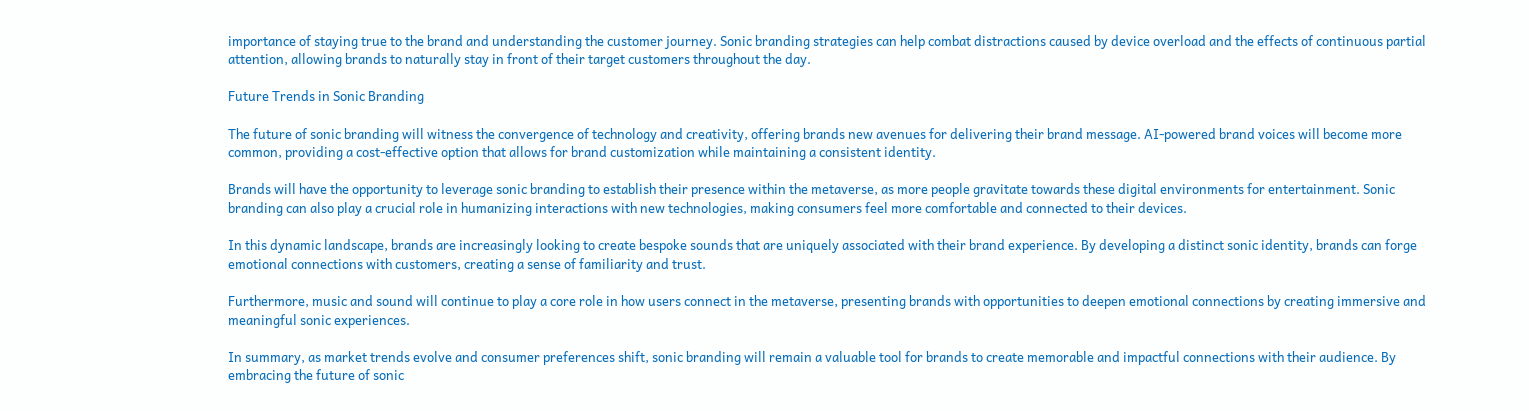importance of staying true to the brand and understanding the customer journey. Sonic branding strategies can help combat distractions caused by device overload and the effects of continuous partial attention, allowing brands to naturally stay in front of their target customers throughout the day.

Future Trends in Sonic Branding

The future of sonic branding will witness the convergence of technology and creativity, offering brands new avenues for delivering their brand message. AI-powered brand voices will become more common, providing a cost-effective option that allows for brand customization while maintaining a consistent identity.

Brands will have the opportunity to leverage sonic branding to establish their presence within the metaverse, as more people gravitate towards these digital environments for entertainment. Sonic branding can also play a crucial role in humanizing interactions with new technologies, making consumers feel more comfortable and connected to their devices.

In this dynamic landscape, brands are increasingly looking to create bespoke sounds that are uniquely associated with their brand experience. By developing a distinct sonic identity, brands can forge emotional connections with customers, creating a sense of familiarity and trust.

Furthermore, music and sound will continue to play a core role in how users connect in the metaverse, presenting brands with opportunities to deepen emotional connections by creating immersive and meaningful sonic experiences.

In summary, as market trends evolve and consumer preferences shift, sonic branding will remain a valuable tool for brands to create memorable and impactful connections with their audience. By embracing the future of sonic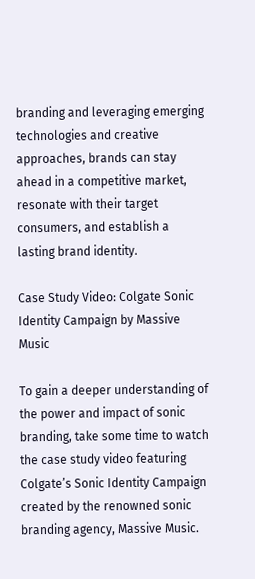branding and leveraging emerging technologies and creative approaches, brands can stay ahead in a competitive market, resonate with their target consumers, and establish a lasting brand identity.

Case Study Video: Colgate Sonic Identity Campaign by Massive Music

To gain a deeper understanding of the power and impact of sonic branding, take some time to watch the case study video featuring Colgate’s Sonic Identity Campaign created by the renowned sonic branding agency, Massive Music.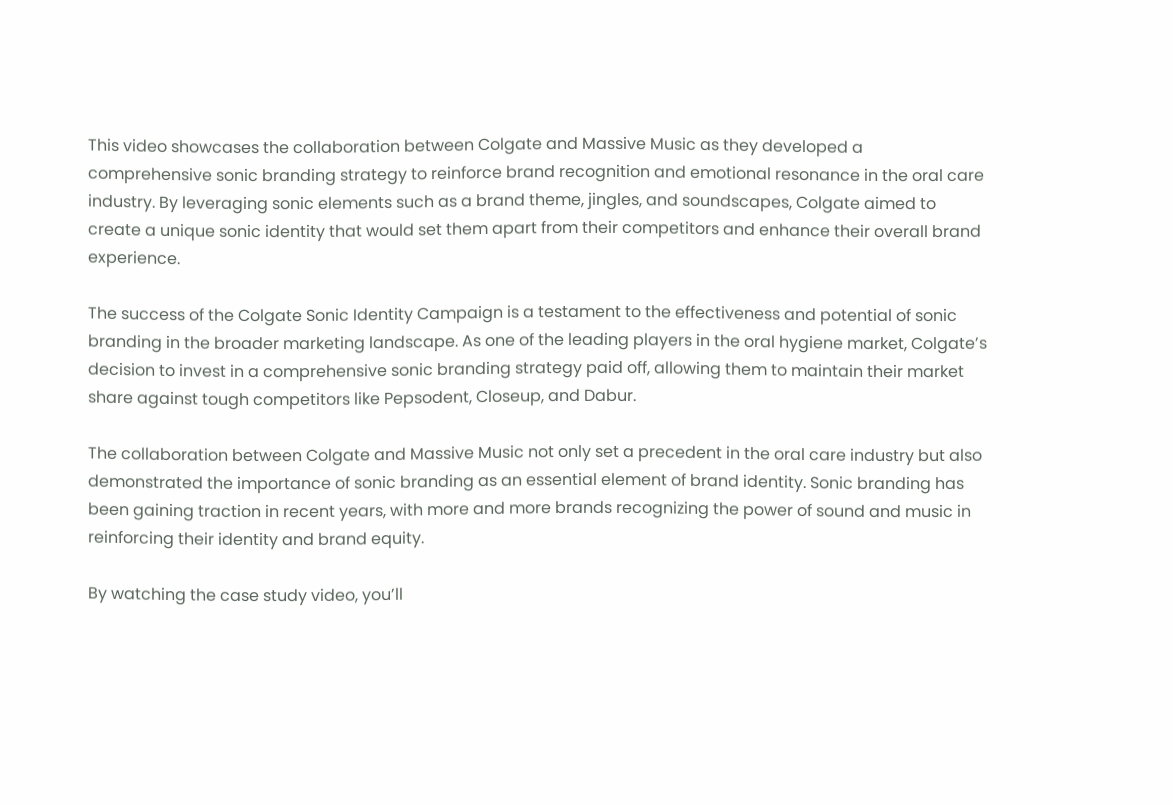This video showcases the collaboration between Colgate and Massive Music as they developed a comprehensive sonic branding strategy to reinforce brand recognition and emotional resonance in the oral care industry. By leveraging sonic elements such as a brand theme, jingles, and soundscapes, Colgate aimed to create a unique sonic identity that would set them apart from their competitors and enhance their overall brand experience.

The success of the Colgate Sonic Identity Campaign is a testament to the effectiveness and potential of sonic branding in the broader marketing landscape. As one of the leading players in the oral hygiene market, Colgate’s decision to invest in a comprehensive sonic branding strategy paid off, allowing them to maintain their market share against tough competitors like Pepsodent, Closeup, and Dabur.

The collaboration between Colgate and Massive Music not only set a precedent in the oral care industry but also demonstrated the importance of sonic branding as an essential element of brand identity. Sonic branding has been gaining traction in recent years, with more and more brands recognizing the power of sound and music in reinforcing their identity and brand equity.

By watching the case study video, you’ll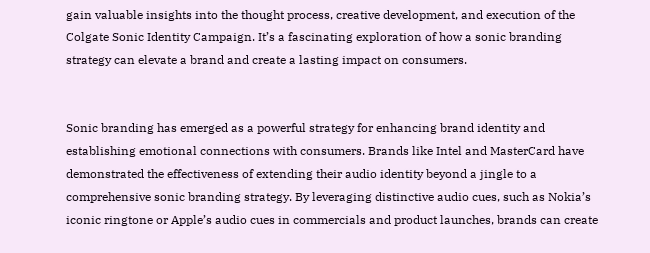gain valuable insights into the thought process, creative development, and execution of the Colgate Sonic Identity Campaign. It’s a fascinating exploration of how a sonic branding strategy can elevate a brand and create a lasting impact on consumers.


Sonic branding has emerged as a powerful strategy for enhancing brand identity and establishing emotional connections with consumers. Brands like Intel and MasterCard have demonstrated the effectiveness of extending their audio identity beyond a jingle to a comprehensive sonic branding strategy. By leveraging distinctive audio cues, such as Nokia’s iconic ringtone or Apple’s audio cues in commercials and product launches, brands can create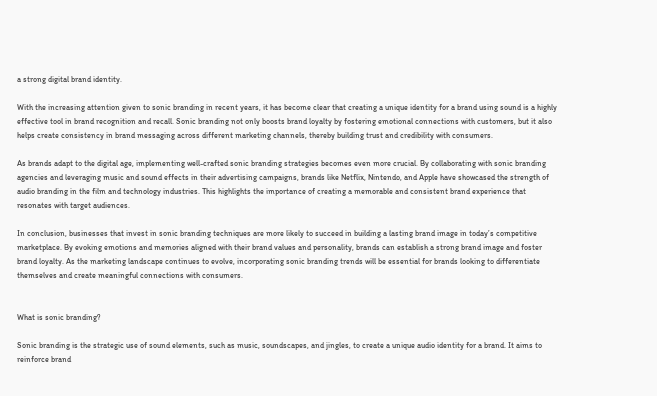a strong digital brand identity.

With the increasing attention given to sonic branding in recent years, it has become clear that creating a unique identity for a brand using sound is a highly effective tool in brand recognition and recall. Sonic branding not only boosts brand loyalty by fostering emotional connections with customers, but it also helps create consistency in brand messaging across different marketing channels, thereby building trust and credibility with consumers.

As brands adapt to the digital age, implementing well-crafted sonic branding strategies becomes even more crucial. By collaborating with sonic branding agencies and leveraging music and sound effects in their advertising campaigns, brands like Netflix, Nintendo, and Apple have showcased the strength of audio branding in the film and technology industries. This highlights the importance of creating a memorable and consistent brand experience that resonates with target audiences.

In conclusion, businesses that invest in sonic branding techniques are more likely to succeed in building a lasting brand image in today’s competitive marketplace. By evoking emotions and memories aligned with their brand values and personality, brands can establish a strong brand image and foster brand loyalty. As the marketing landscape continues to evolve, incorporating sonic branding trends will be essential for brands looking to differentiate themselves and create meaningful connections with consumers.


What is sonic branding?

Sonic branding is the strategic use of sound elements, such as music, soundscapes, and jingles, to create a unique audio identity for a brand. It aims to reinforce brand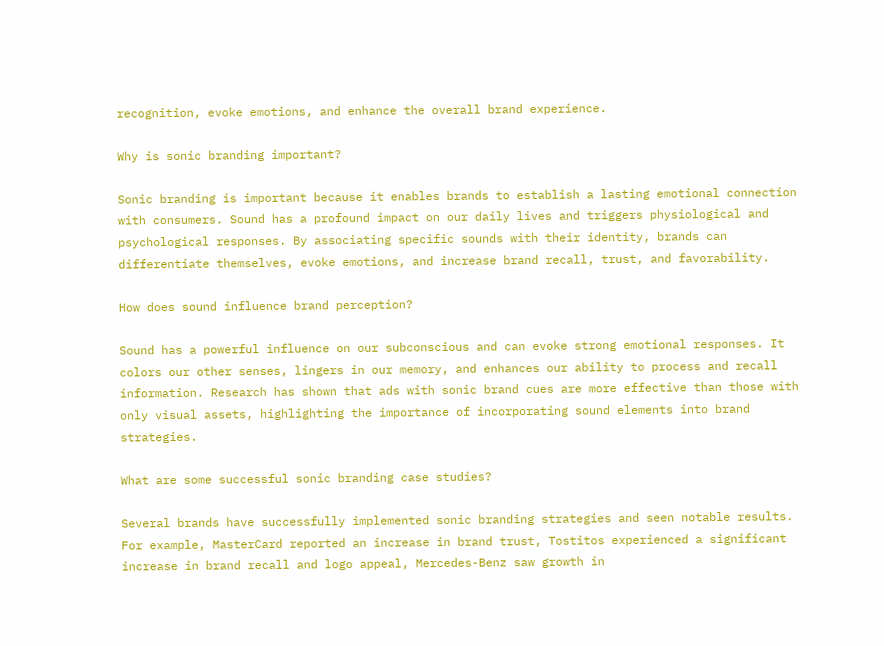recognition, evoke emotions, and enhance the overall brand experience.

Why is sonic branding important?

Sonic branding is important because it enables brands to establish a lasting emotional connection with consumers. Sound has a profound impact on our daily lives and triggers physiological and psychological responses. By associating specific sounds with their identity, brands can differentiate themselves, evoke emotions, and increase brand recall, trust, and favorability.

How does sound influence brand perception?

Sound has a powerful influence on our subconscious and can evoke strong emotional responses. It colors our other senses, lingers in our memory, and enhances our ability to process and recall information. Research has shown that ads with sonic brand cues are more effective than those with only visual assets, highlighting the importance of incorporating sound elements into brand strategies.

What are some successful sonic branding case studies?

Several brands have successfully implemented sonic branding strategies and seen notable results. For example, MasterCard reported an increase in brand trust, Tostitos experienced a significant increase in brand recall and logo appeal, Mercedes-Benz saw growth in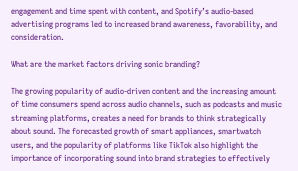engagement and time spent with content, and Spotify’s audio-based advertising programs led to increased brand awareness, favorability, and consideration.

What are the market factors driving sonic branding?

The growing popularity of audio-driven content and the increasing amount of time consumers spend across audio channels, such as podcasts and music streaming platforms, creates a need for brands to think strategically about sound. The forecasted growth of smart appliances, smartwatch users, and the popularity of platforms like TikTok also highlight the importance of incorporating sound into brand strategies to effectively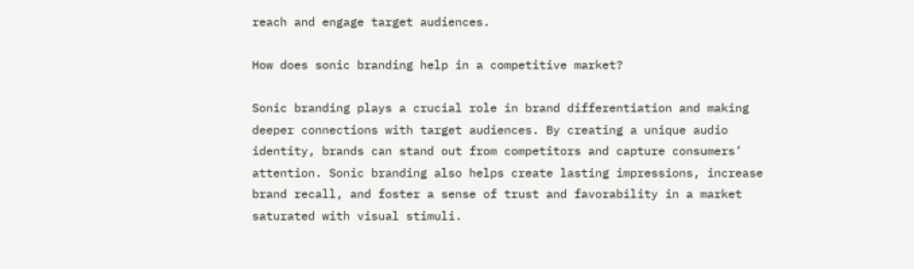reach and engage target audiences.

How does sonic branding help in a competitive market?

Sonic branding plays a crucial role in brand differentiation and making deeper connections with target audiences. By creating a unique audio identity, brands can stand out from competitors and capture consumers’ attention. Sonic branding also helps create lasting impressions, increase brand recall, and foster a sense of trust and favorability in a market saturated with visual stimuli.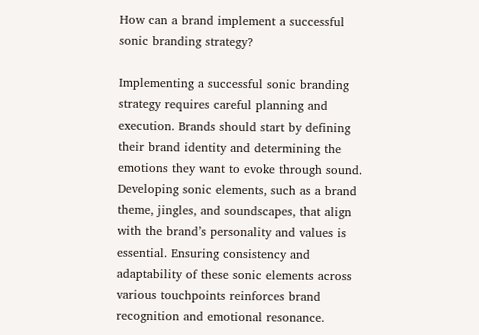How can a brand implement a successful sonic branding strategy?

Implementing a successful sonic branding strategy requires careful planning and execution. Brands should start by defining their brand identity and determining the emotions they want to evoke through sound. Developing sonic elements, such as a brand theme, jingles, and soundscapes, that align with the brand’s personality and values is essential. Ensuring consistency and adaptability of these sonic elements across various touchpoints reinforces brand recognition and emotional resonance.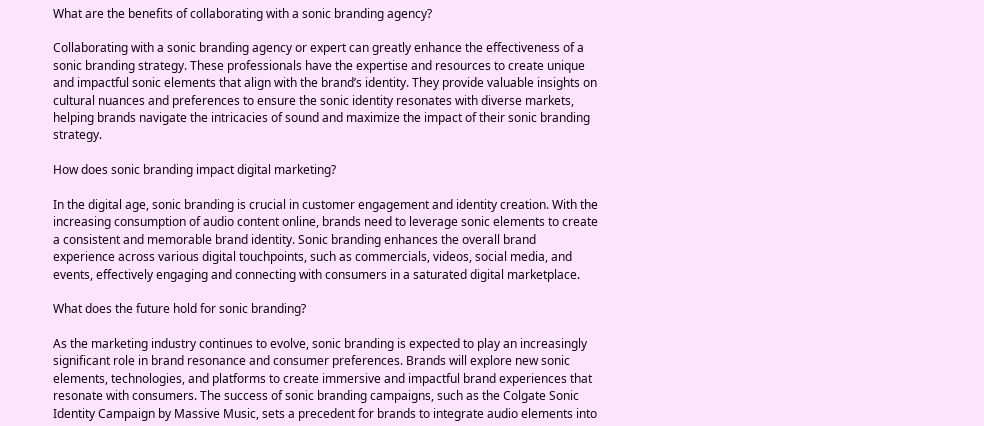What are the benefits of collaborating with a sonic branding agency?

Collaborating with a sonic branding agency or expert can greatly enhance the effectiveness of a sonic branding strategy. These professionals have the expertise and resources to create unique and impactful sonic elements that align with the brand’s identity. They provide valuable insights on cultural nuances and preferences to ensure the sonic identity resonates with diverse markets, helping brands navigate the intricacies of sound and maximize the impact of their sonic branding strategy.

How does sonic branding impact digital marketing?

In the digital age, sonic branding is crucial in customer engagement and identity creation. With the increasing consumption of audio content online, brands need to leverage sonic elements to create a consistent and memorable brand identity. Sonic branding enhances the overall brand experience across various digital touchpoints, such as commercials, videos, social media, and events, effectively engaging and connecting with consumers in a saturated digital marketplace.

What does the future hold for sonic branding?

As the marketing industry continues to evolve, sonic branding is expected to play an increasingly significant role in brand resonance and consumer preferences. Brands will explore new sonic elements, technologies, and platforms to create immersive and impactful brand experiences that resonate with consumers. The success of sonic branding campaigns, such as the Colgate Sonic Identity Campaign by Massive Music, sets a precedent for brands to integrate audio elements into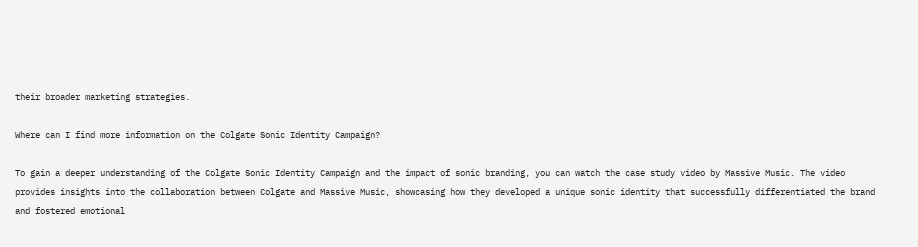their broader marketing strategies.

Where can I find more information on the Colgate Sonic Identity Campaign?

To gain a deeper understanding of the Colgate Sonic Identity Campaign and the impact of sonic branding, you can watch the case study video by Massive Music. The video provides insights into the collaboration between Colgate and Massive Music, showcasing how they developed a unique sonic identity that successfully differentiated the brand and fostered emotional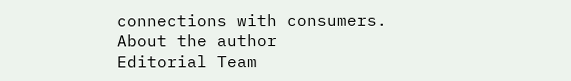connections with consumers.
About the author
Editorial Team